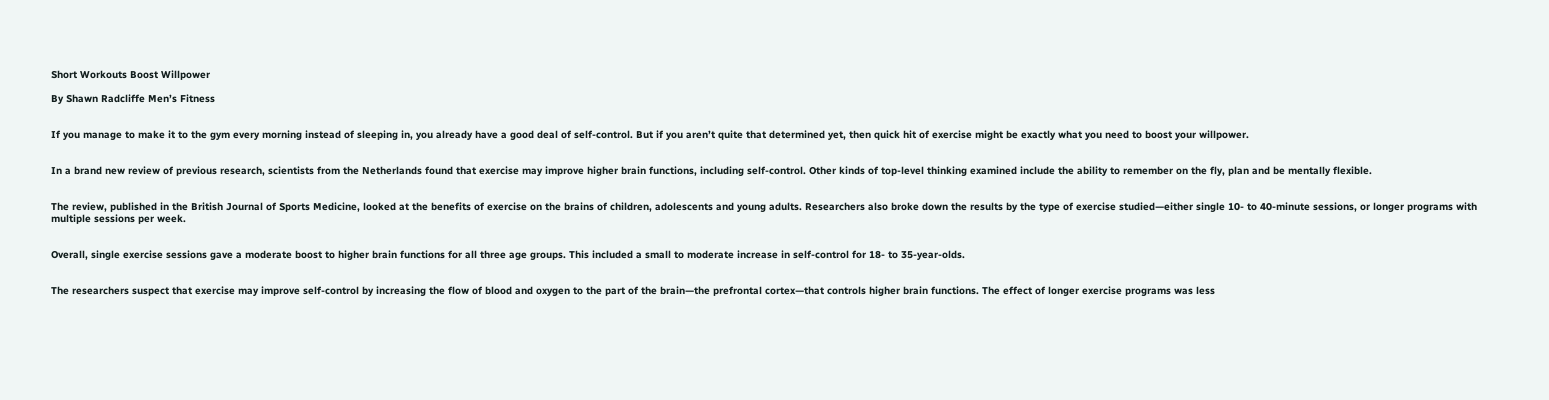Short Workouts Boost Willpower

By Shawn Radcliffe Men’s Fitness


If you manage to make it to the gym every morning instead of sleeping in, you already have a good deal of self-control. But if you aren’t quite that determined yet, then quick hit of exercise might be exactly what you need to boost your willpower.


In a brand new review of previous research, scientists from the Netherlands found that exercise may improve higher brain functions, including self-control. Other kinds of top-level thinking examined include the ability to remember on the fly, plan and be mentally flexible.


The review, published in the British Journal of Sports Medicine, looked at the benefits of exercise on the brains of children, adolescents and young adults. Researchers also broke down the results by the type of exercise studied—either single 10- to 40-minute sessions, or longer programs with multiple sessions per week.


Overall, single exercise sessions gave a moderate boost to higher brain functions for all three age groups. This included a small to moderate increase in self-control for 18- to 35-year-olds.


The researchers suspect that exercise may improve self-control by increasing the flow of blood and oxygen to the part of the brain—the prefrontal cortex—that controls higher brain functions. The effect of longer exercise programs was less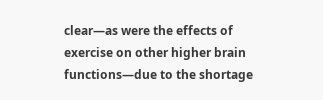clear—as were the effects of exercise on other higher brain functions—due to the shortage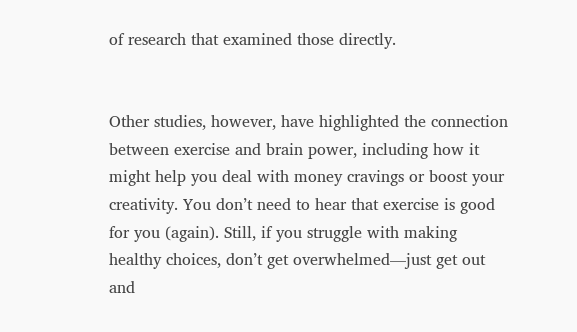of research that examined those directly.


Other studies, however, have highlighted the connection between exercise and brain power, including how it might help you deal with money cravings or boost your creativity. You don’t need to hear that exercise is good for you (again). Still, if you struggle with making healthy choices, don’t get overwhelmed—just get out and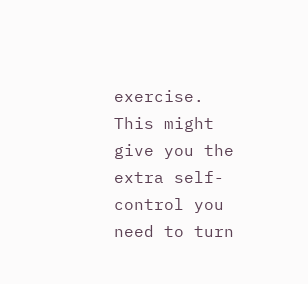exercise. This might give you the extra self-control you need to turn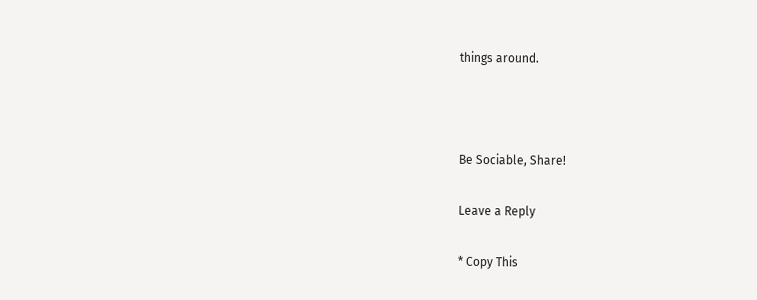things around.



Be Sociable, Share!

Leave a Reply

* Copy This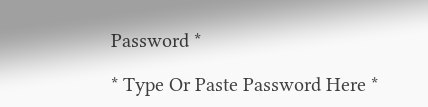Password *

* Type Or Paste Password Here *